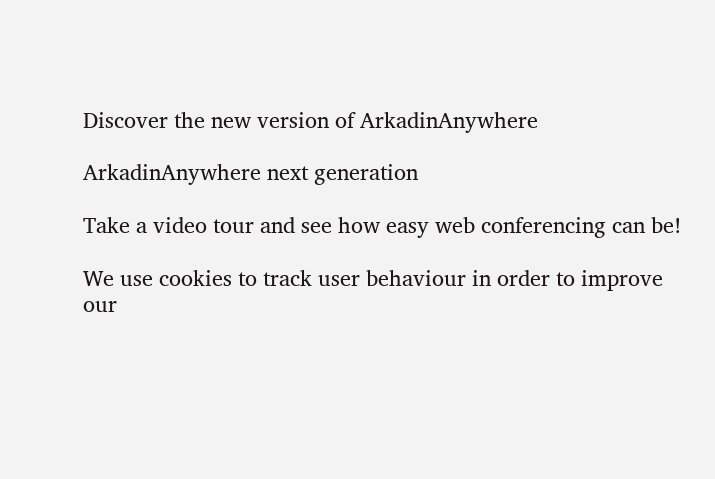Discover the new version of ArkadinAnywhere

ArkadinAnywhere next generation

Take a video tour and see how easy web conferencing can be!

We use cookies to track user behaviour in order to improve our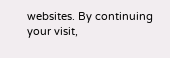websites. By continuing your visit,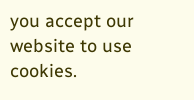you accept our website to use cookies.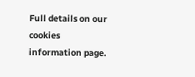Full details on our cookies information page.